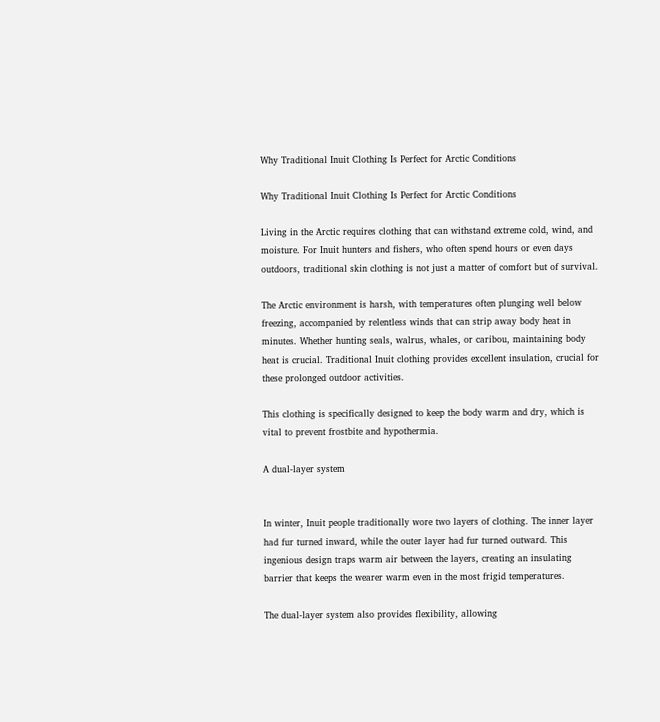Why Traditional Inuit Clothing Is Perfect for Arctic Conditions

Why Traditional Inuit Clothing Is Perfect for Arctic Conditions

Living in the Arctic requires clothing that can withstand extreme cold, wind, and moisture. For Inuit hunters and fishers, who often spend hours or even days outdoors, traditional skin clothing is not just a matter of comfort but of survival.

The Arctic environment is harsh, with temperatures often plunging well below freezing, accompanied by relentless winds that can strip away body heat in minutes. Whether hunting seals, walrus, whales, or caribou, maintaining body heat is crucial. Traditional Inuit clothing provides excellent insulation, crucial for these prolonged outdoor activities.

This clothing is specifically designed to keep the body warm and dry, which is vital to prevent frostbite and hypothermia.

A dual-layer system


In winter, Inuit people traditionally wore two layers of clothing. The inner layer had fur turned inward, while the outer layer had fur turned outward. This ingenious design traps warm air between the layers, creating an insulating barrier that keeps the wearer warm even in the most frigid temperatures.

The dual-layer system also provides flexibility, allowing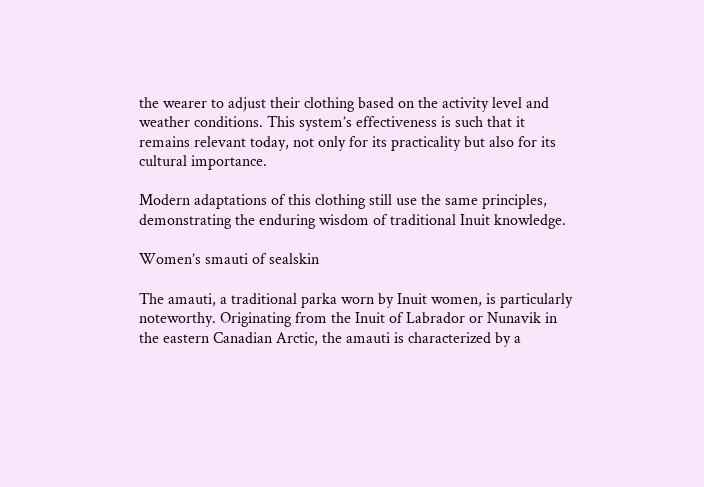the wearer to adjust their clothing based on the activity level and weather conditions. This system’s effectiveness is such that it remains relevant today, not only for its practicality but also for its cultural importance.

Modern adaptations of this clothing still use the same principles, demonstrating the enduring wisdom of traditional Inuit knowledge.

Women’s smauti of sealskin

The amauti, a traditional parka worn by Inuit women, is particularly noteworthy. Originating from the Inuit of Labrador or Nunavik in the eastern Canadian Arctic, the amauti is characterized by a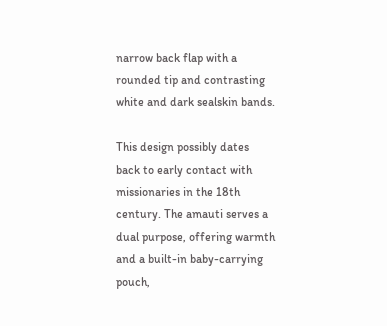narrow back flap with a rounded tip and contrasting white and dark sealskin bands.

This design possibly dates back to early contact with missionaries in the 18th century. The amauti serves a dual purpose, offering warmth and a built-in baby-carrying pouch,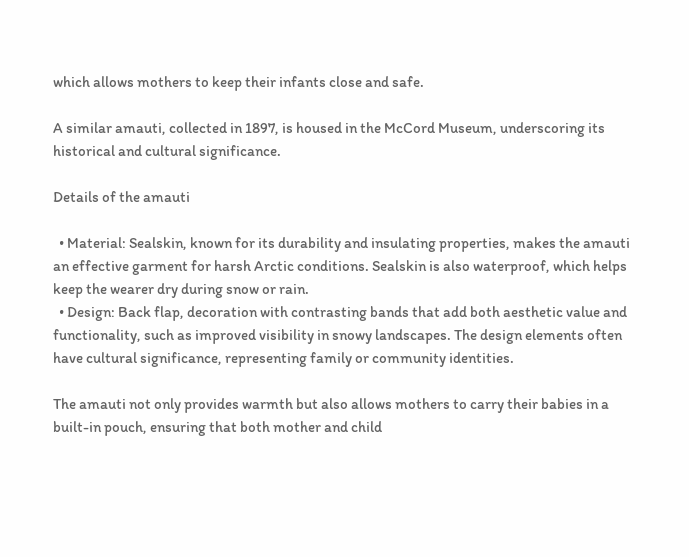which allows mothers to keep their infants close and safe.

A similar amauti, collected in 1897, is housed in the McCord Museum, underscoring its historical and cultural significance.

Details of the amauti

  • Material: Sealskin, known for its durability and insulating properties, makes the amauti an effective garment for harsh Arctic conditions. Sealskin is also waterproof, which helps keep the wearer dry during snow or rain.
  • Design: Back flap, decoration with contrasting bands that add both aesthetic value and functionality, such as improved visibility in snowy landscapes. The design elements often have cultural significance, representing family or community identities.

The amauti not only provides warmth but also allows mothers to carry their babies in a built-in pouch, ensuring that both mother and child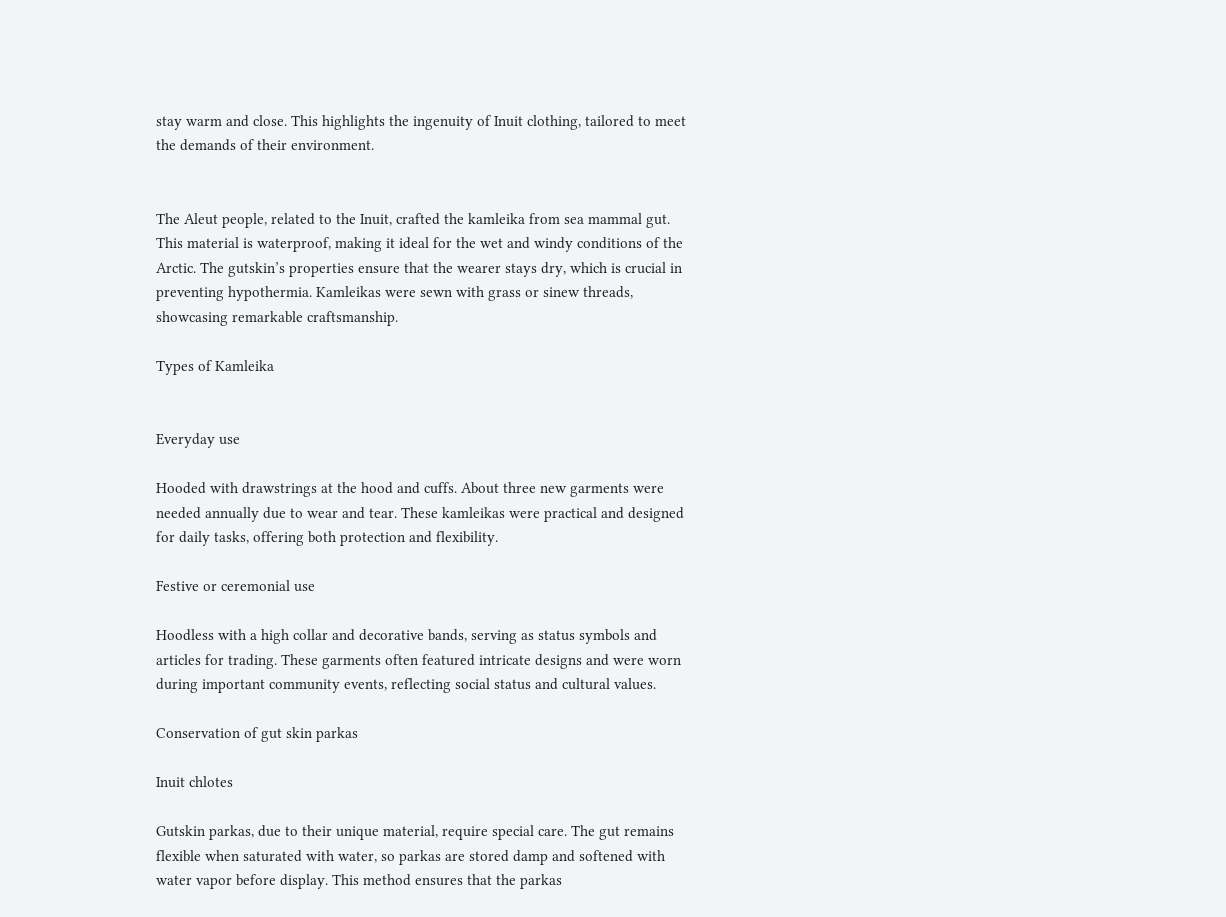stay warm and close. This highlights the ingenuity of Inuit clothing, tailored to meet the demands of their environment.


The Aleut people, related to the Inuit, crafted the kamleika from sea mammal gut. This material is waterproof, making it ideal for the wet and windy conditions of the Arctic. The gutskin’s properties ensure that the wearer stays dry, which is crucial in preventing hypothermia. Kamleikas were sewn with grass or sinew threads, showcasing remarkable craftsmanship.

Types of Kamleika


Everyday use

Hooded with drawstrings at the hood and cuffs. About three new garments were needed annually due to wear and tear. These kamleikas were practical and designed for daily tasks, offering both protection and flexibility.

Festive or ceremonial use

Hoodless with a high collar and decorative bands, serving as status symbols and articles for trading. These garments often featured intricate designs and were worn during important community events, reflecting social status and cultural values.

Conservation of gut skin parkas

Inuit chlotes

Gutskin parkas, due to their unique material, require special care. The gut remains flexible when saturated with water, so parkas are stored damp and softened with water vapor before display. This method ensures that the parkas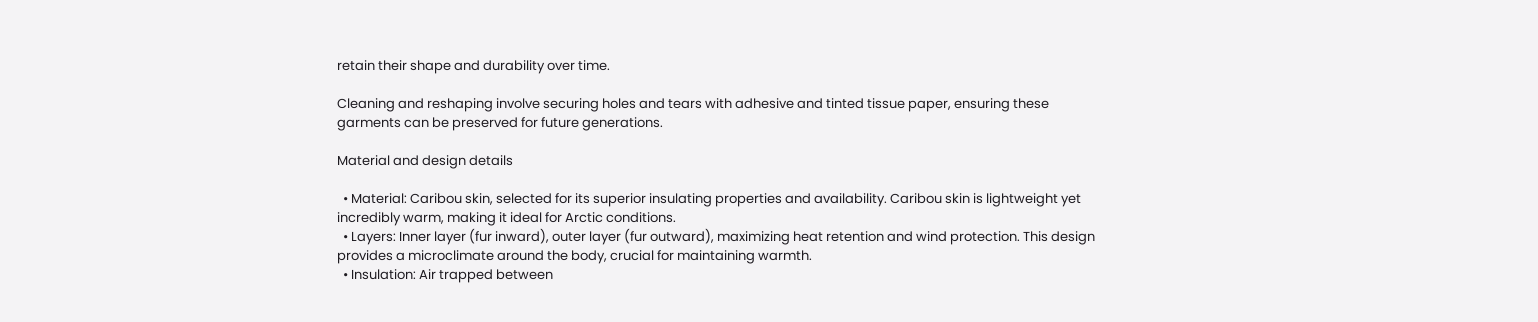retain their shape and durability over time.

Cleaning and reshaping involve securing holes and tears with adhesive and tinted tissue paper, ensuring these garments can be preserved for future generations.

Material and design details

  • Material: Caribou skin, selected for its superior insulating properties and availability. Caribou skin is lightweight yet incredibly warm, making it ideal for Arctic conditions.
  • Layers: Inner layer (fur inward), outer layer (fur outward), maximizing heat retention and wind protection. This design provides a microclimate around the body, crucial for maintaining warmth.
  • Insulation: Air trapped between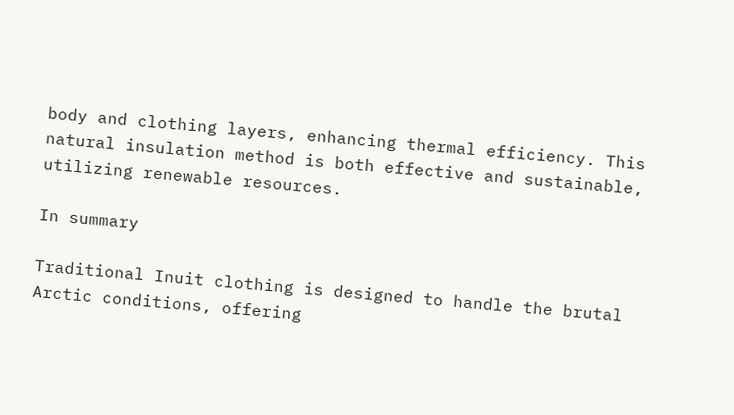body and clothing layers, enhancing thermal efficiency. This natural insulation method is both effective and sustainable, utilizing renewable resources.

In summary

Traditional Inuit clothing is designed to handle the brutal Arctic conditions, offering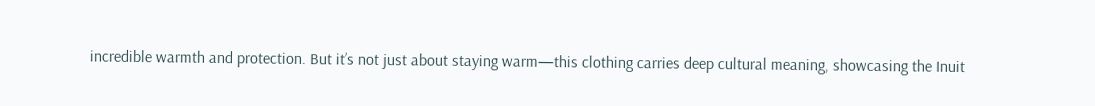incredible warmth and protection. But it’s not just about staying warm—this clothing carries deep cultural meaning, showcasing the Inuit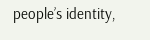people’s identity,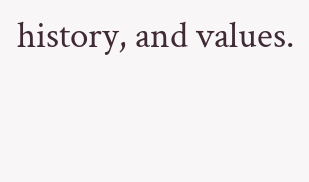history, and values.